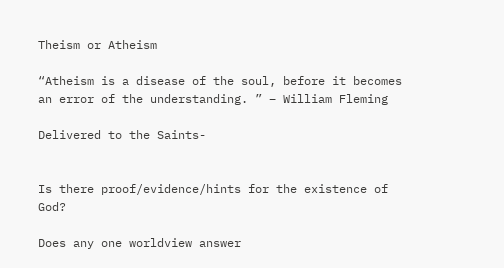Theism or Atheism

“Atheism is a disease of the soul, before it becomes an error of the understanding. ” – William Fleming

Delivered to the Saints-


Is there proof/evidence/hints for the existence of God?

Does any one worldview answer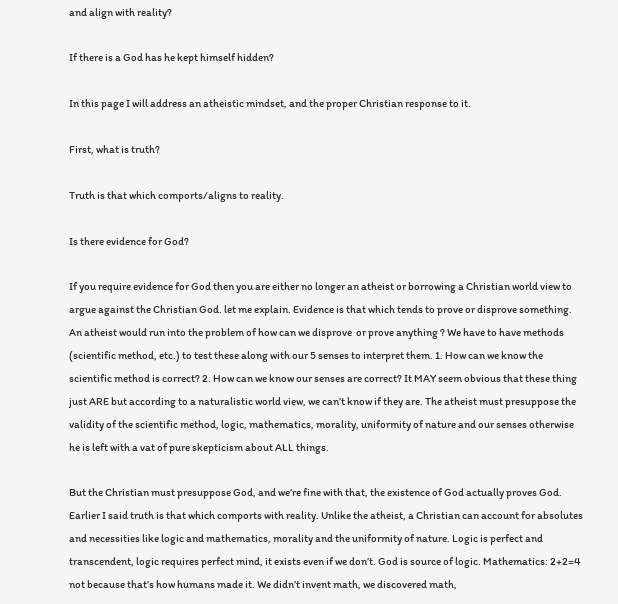and align with reality?

If there is a God has he kept himself hidden?

In this page I will address an atheistic mindset, and the proper Christian response to it.

First, what is truth?

Truth is that which comports/aligns to reality.

Is there evidence for God?

If you require evidence for God then you are either no longer an atheist or borrowing a Christian world view to argue against the Christian God. let me explain. Evidence is that which tends to prove or disprove something. An atheist would run into the problem of how can we disprove  or prove anything ? We have to have methods (scientific method, etc.) to test these along with our 5 senses to interpret them. 1. How can we know the scientific method is correct? 2. How can we know our senses are correct? It MAY seem obvious that these thing just ARE but according to a naturalistic world view, we can’t know if they are. The atheist must presuppose the validity of the scientific method, logic, mathematics, morality, uniformity of nature and our senses otherwise he is left with a vat of pure skepticism about ALL things.

But the Christian must presuppose God, and we’re fine with that, the existence of God actually proves God. Earlier I said truth is that which comports with reality. Unlike the atheist, a Christian can account for absolutes and necessities like logic and mathematics, morality and the uniformity of nature. Logic is perfect and transcendent, logic requires perfect mind, it exists even if we don’t. God is source of logic. Mathematics: 2+2=4 not because that’s how humans made it. We didn’t invent math, we discovered math,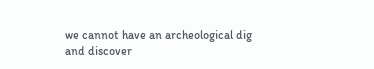we cannot have an archeological dig and discover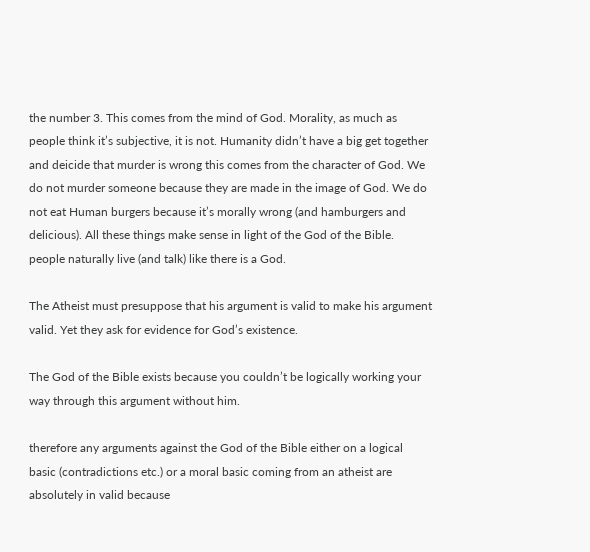the number 3. This comes from the mind of God. Morality, as much as people think it’s subjective, it is not. Humanity didn’t have a big get together and deicide that murder is wrong this comes from the character of God. We do not murder someone because they are made in the image of God. We do not eat Human burgers because it’s morally wrong (and hamburgers and delicious). All these things make sense in light of the God of the Bible. people naturally live (and talk) like there is a God.

The Atheist must presuppose that his argument is valid to make his argument valid. Yet they ask for evidence for God’s existence.

The God of the Bible exists because you couldn’t be logically working your way through this argument without him.

therefore any arguments against the God of the Bible either on a logical basic (contradictions etc.) or a moral basic coming from an atheist are absolutely in valid because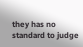they has no standard to judge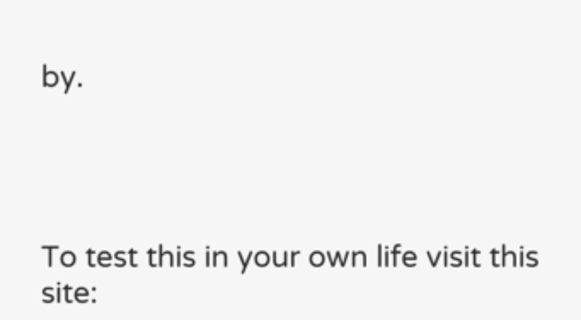by.




To test this in your own life visit this site: